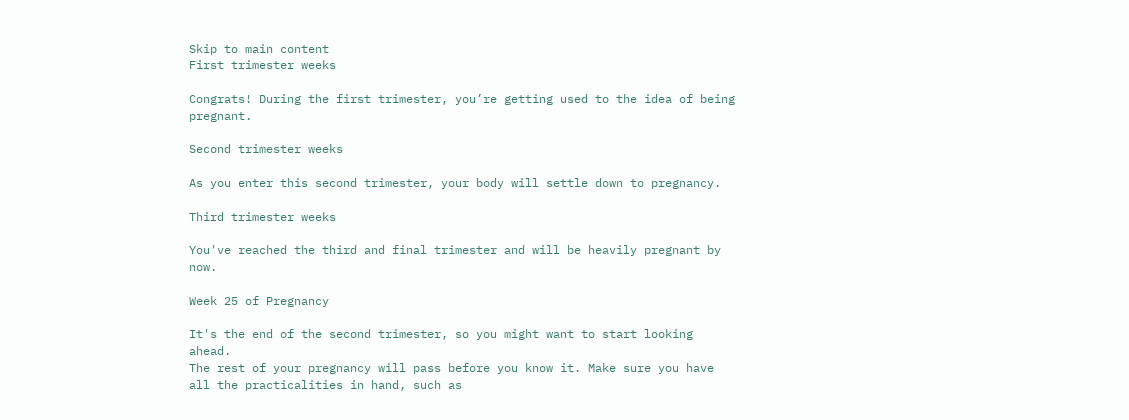Skip to main content
First trimester weeks

Congrats! During the first trimester, you’re getting used to the idea of being pregnant.

Second trimester weeks

As you enter this second trimester, your body will settle down to pregnancy.

Third trimester weeks

You've reached the third and final trimester and will be heavily pregnant by now.

Week 25 of Pregnancy

It's the end of the second trimester, so you might want to start looking ahead.
The rest of your pregnancy will pass before you know it. Make sure you have all the practicalities in hand, such as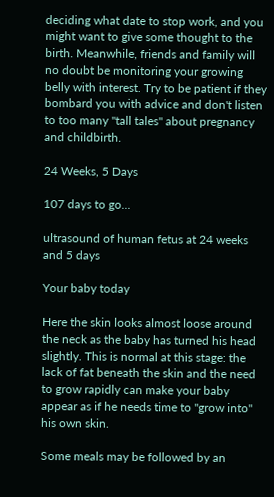deciding what date to stop work, and you might want to give some thought to the birth. Meanwhile, friends and family will no doubt be monitoring your growing belly with interest. Try to be patient if they bombard you with advice and don't listen to too many "tall tales" about pregnancy and childbirth.

24 Weeks, 5 Days

107 days to go...

ultrasound of human fetus at 24 weeks and 5 days

Your baby today

Here the skin looks almost loose around the neck as the baby has turned his head slightly. This is normal at this stage: the lack of fat beneath the skin and the need to grow rapidly can make your baby appear as if he needs time to "grow into" his own skin.

Some meals may be followed by an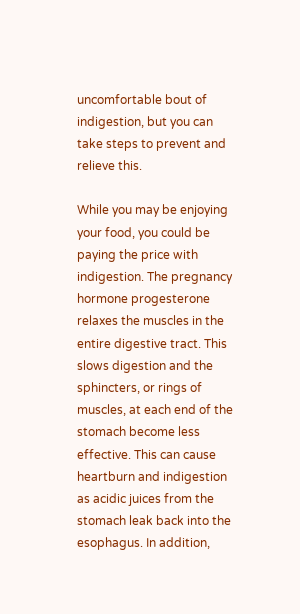uncomfortable bout of indigestion, but you can take steps to prevent and relieve this.

While you may be enjoying your food, you could be paying the price with indigestion. The pregnancy hormone progesterone relaxes the muscles in the entire digestive tract. This slows digestion and the sphincters, or rings of muscles, at each end of the stomach become less effective. This can cause heartburn and indigestion as acidic juices from the stomach leak back into the esophagus. In addition,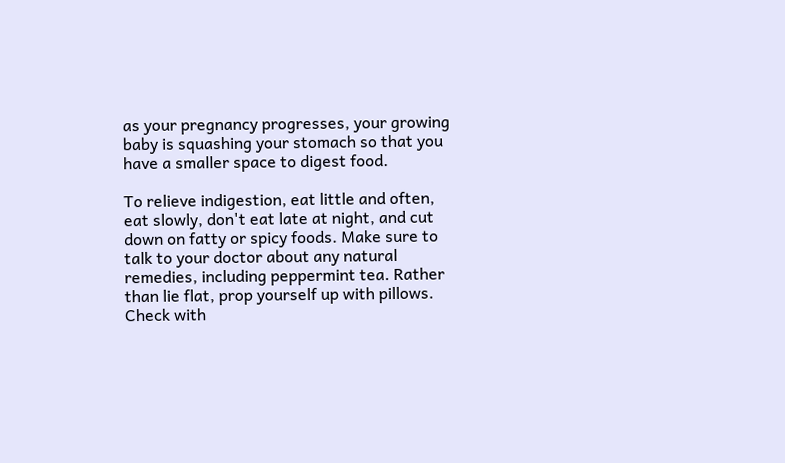as your pregnancy progresses, your growing baby is squashing your stomach so that you have a smaller space to digest food.

To relieve indigestion, eat little and often, eat slowly, don't eat late at night, and cut down on fatty or spicy foods. Make sure to talk to your doctor about any natural remedies, including peppermint tea. Rather than lie flat, prop yourself up with pillows. Check with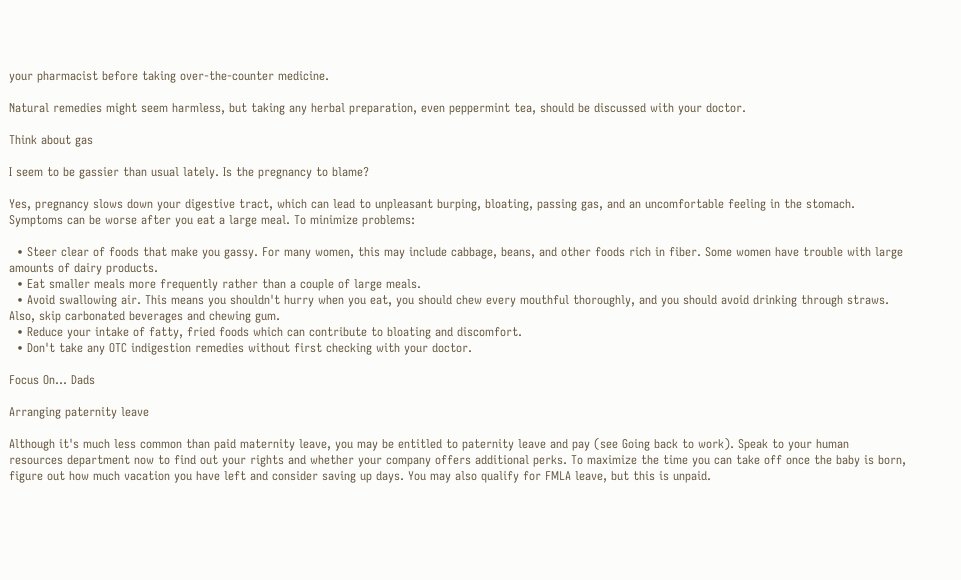your pharmacist before taking over-the-counter medicine.

Natural remedies might seem harmless, but taking any herbal preparation, even peppermint tea, should be discussed with your doctor.

Think about gas

I seem to be gassier than usual lately. Is the pregnancy to blame?

Yes, pregnancy slows down your digestive tract, which can lead to unpleasant burping, bloating, passing gas, and an uncomfortable feeling in the stomach. Symptoms can be worse after you eat a large meal. To minimize problems:

  • Steer clear of foods that make you gassy. For many women, this may include cabbage, beans, and other foods rich in fiber. Some women have trouble with large amounts of dairy products.
  • Eat smaller meals more frequently rather than a couple of large meals.
  • Avoid swallowing air. This means you shouldn't hurry when you eat, you should chew every mouthful thoroughly, and you should avoid drinking through straws. Also, skip carbonated beverages and chewing gum.
  • Reduce your intake of fatty, fried foods which can contribute to bloating and discomfort.
  • Don't take any OTC indigestion remedies without first checking with your doctor.

Focus On... Dads

Arranging paternity leave

Although it's much less common than paid maternity leave, you may be entitled to paternity leave and pay (see Going back to work). Speak to your human resources department now to find out your rights and whether your company offers additional perks. To maximize the time you can take off once the baby is born, figure out how much vacation you have left and consider saving up days. You may also qualify for FMLA leave, but this is unpaid.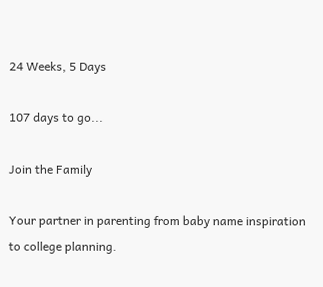24 Weeks, 5 Days

107 days to go...

Join the Family

Your partner in parenting from baby name inspiration to college planning.